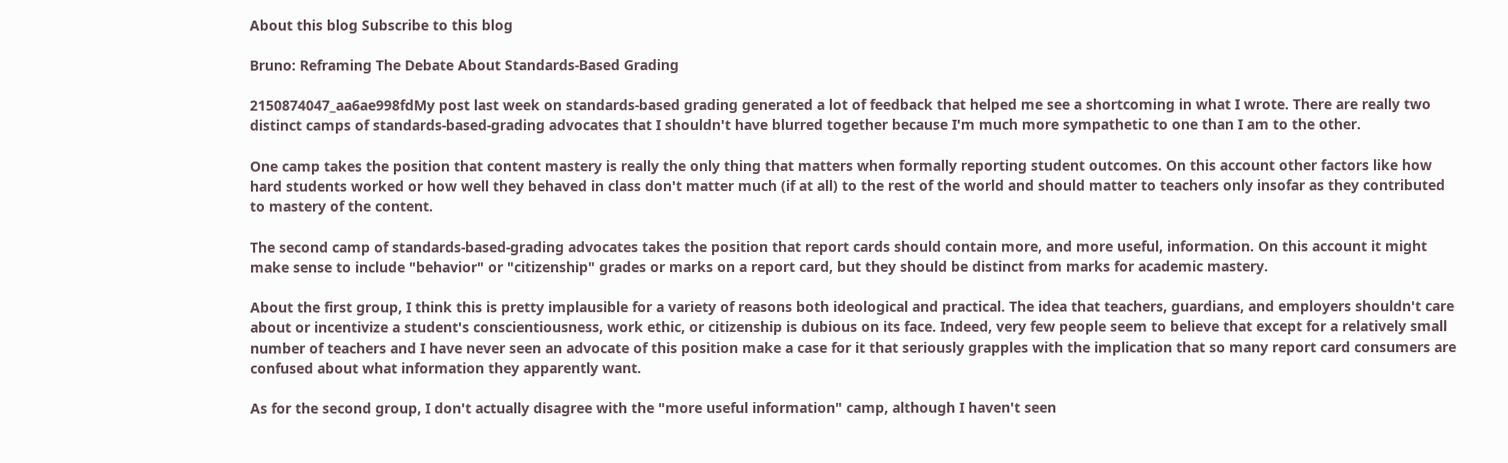About this blog Subscribe to this blog

Bruno: Reframing The Debate About Standards-Based Grading

2150874047_aa6ae998fdMy post last week on standards-based grading generated a lot of feedback that helped me see a shortcoming in what I wrote. There are really two distinct camps of standards-based-grading advocates that I shouldn't have blurred together because I'm much more sympathetic to one than I am to the other.

One camp takes the position that content mastery is really the only thing that matters when formally reporting student outcomes. On this account other factors like how hard students worked or how well they behaved in class don't matter much (if at all) to the rest of the world and should matter to teachers only insofar as they contributed to mastery of the content.

The second camp of standards-based-grading advocates takes the position that report cards should contain more, and more useful, information. On this account it might make sense to include "behavior" or "citizenship" grades or marks on a report card, but they should be distinct from marks for academic mastery.

About the first group, I think this is pretty implausible for a variety of reasons both ideological and practical. The idea that teachers, guardians, and employers shouldn't care about or incentivize a student's conscientiousness, work ethic, or citizenship is dubious on its face. Indeed, very few people seem to believe that except for a relatively small number of teachers and I have never seen an advocate of this position make a case for it that seriously grapples with the implication that so many report card consumers are confused about what information they apparently want.

As for the second group, I don't actually disagree with the "more useful information" camp, although I haven't seen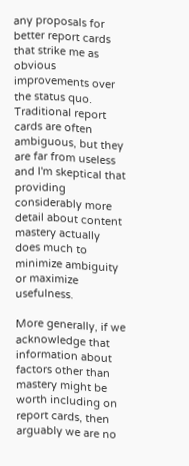any proposals for better report cards that strike me as obvious improvements over the status quo. Traditional report cards are often ambiguous, but they are far from useless and I'm skeptical that providing considerably more detail about content mastery actually does much to minimize ambiguity or maximize usefulness.

More generally, if we acknowledge that information about factors other than mastery might be worth including on report cards, then arguably we are no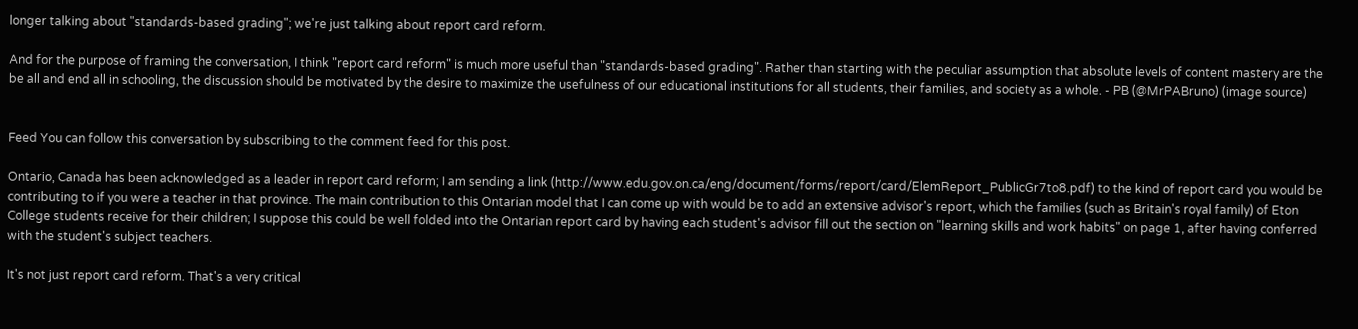longer talking about "standards-based grading"; we're just talking about report card reform.

And for the purpose of framing the conversation, I think "report card reform" is much more useful than "standards-based grading". Rather than starting with the peculiar assumption that absolute levels of content mastery are the be all and end all in schooling, the discussion should be motivated by the desire to maximize the usefulness of our educational institutions for all students, their families, and society as a whole. - PB (@MrPABruno) (image source)


Feed You can follow this conversation by subscribing to the comment feed for this post.

Ontario, Canada has been acknowledged as a leader in report card reform; I am sending a link (http://www.edu.gov.on.ca/eng/document/forms/report/card/ElemReport_PublicGr7to8.pdf) to the kind of report card you would be contributing to if you were a teacher in that province. The main contribution to this Ontarian model that I can come up with would be to add an extensive advisor's report, which the families (such as Britain's royal family) of Eton College students receive for their children; I suppose this could be well folded into the Ontarian report card by having each student's advisor fill out the section on "learning skills and work habits" on page 1, after having conferred with the student's subject teachers.

It's not just report card reform. That's a very critical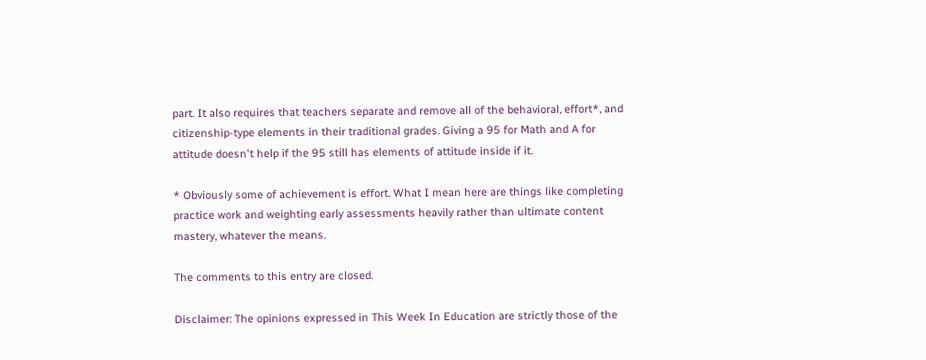part. It also requires that teachers separate and remove all of the behavioral, effort*, and citizenship-type elements in their traditional grades. Giving a 95 for Math and A for attitude doesn't help if the 95 still has elements of attitude inside if it.

* Obviously some of achievement is effort. What I mean here are things like completing practice work and weighting early assessments heavily rather than ultimate content mastery, whatever the means.

The comments to this entry are closed.

Disclaimer: The opinions expressed in This Week In Education are strictly those of the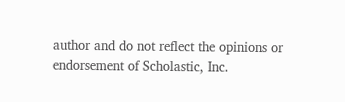author and do not reflect the opinions or endorsement of Scholastic, Inc.